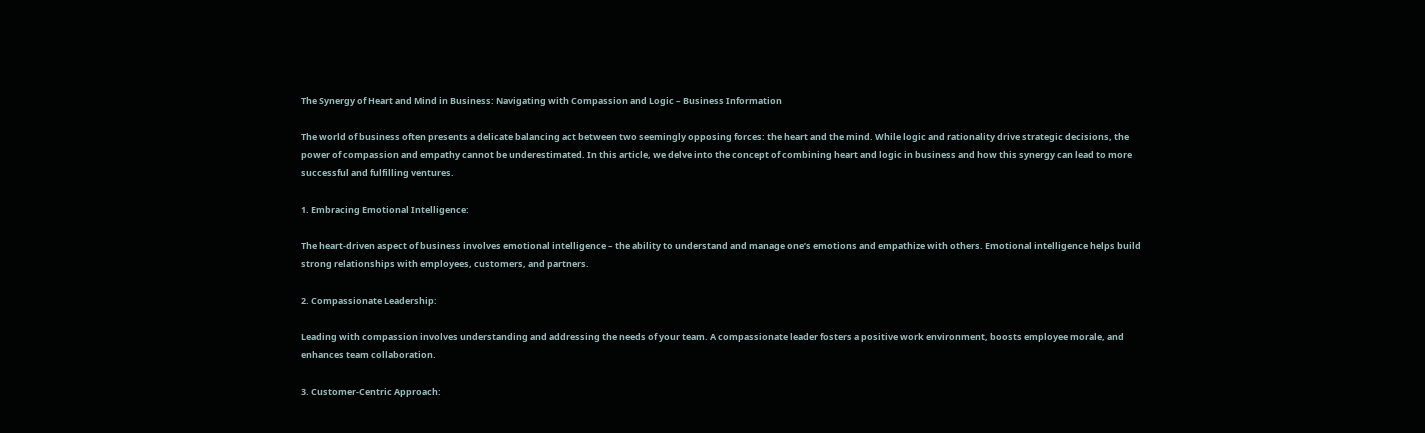The Synergy of Heart and Mind in Business: Navigating with Compassion and Logic – Business Information

The world of business often presents a delicate balancing act between two seemingly opposing forces: the heart and the mind. While logic and rationality drive strategic decisions, the power of compassion and empathy cannot be underestimated. In this article, we delve into the concept of combining heart and logic in business and how this synergy can lead to more successful and fulfilling ventures.

1. Embracing Emotional Intelligence:

The heart-driven aspect of business involves emotional intelligence – the ability to understand and manage one’s emotions and empathize with others. Emotional intelligence helps build strong relationships with employees, customers, and partners.

2. Compassionate Leadership:

Leading with compassion involves understanding and addressing the needs of your team. A compassionate leader fosters a positive work environment, boosts employee morale, and enhances team collaboration.

3. Customer-Centric Approach: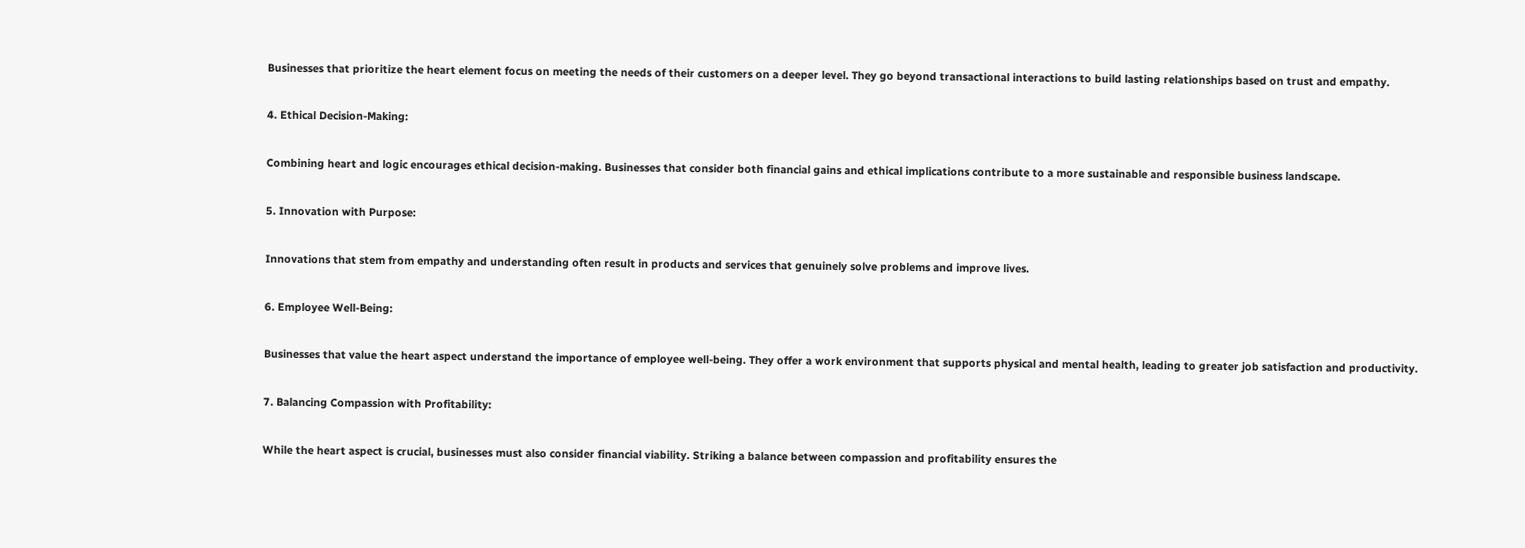Businesses that prioritize the heart element focus on meeting the needs of their customers on a deeper level. They go beyond transactional interactions to build lasting relationships based on trust and empathy.

4. Ethical Decision-Making:

Combining heart and logic encourages ethical decision-making. Businesses that consider both financial gains and ethical implications contribute to a more sustainable and responsible business landscape.

5. Innovation with Purpose:

Innovations that stem from empathy and understanding often result in products and services that genuinely solve problems and improve lives.

6. Employee Well-Being:

Businesses that value the heart aspect understand the importance of employee well-being. They offer a work environment that supports physical and mental health, leading to greater job satisfaction and productivity.

7. Balancing Compassion with Profitability:

While the heart aspect is crucial, businesses must also consider financial viability. Striking a balance between compassion and profitability ensures the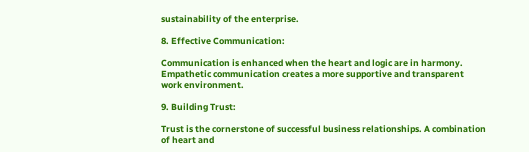sustainability of the enterprise.

8. Effective Communication:

Communication is enhanced when the heart and logic are in harmony. Empathetic communication creates a more supportive and transparent work environment.

9. Building Trust:

Trust is the cornerstone of successful business relationships. A combination of heart and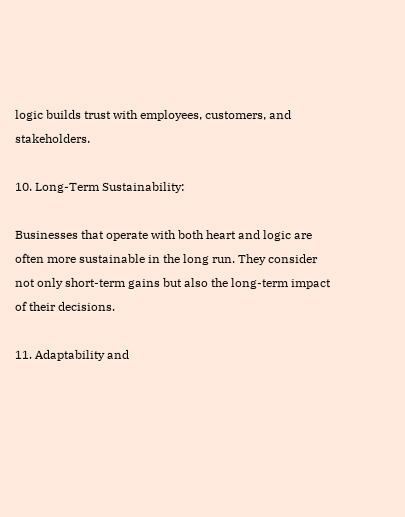logic builds trust with employees, customers, and stakeholders.

10. Long-Term Sustainability:

Businesses that operate with both heart and logic are often more sustainable in the long run. They consider not only short-term gains but also the long-term impact of their decisions.

11. Adaptability and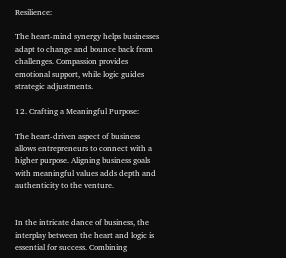Resilience:

The heart-mind synergy helps businesses adapt to change and bounce back from challenges. Compassion provides emotional support, while logic guides strategic adjustments.

12. Crafting a Meaningful Purpose:

The heart-driven aspect of business allows entrepreneurs to connect with a higher purpose. Aligning business goals with meaningful values adds depth and authenticity to the venture.


In the intricate dance of business, the interplay between the heart and logic is essential for success. Combining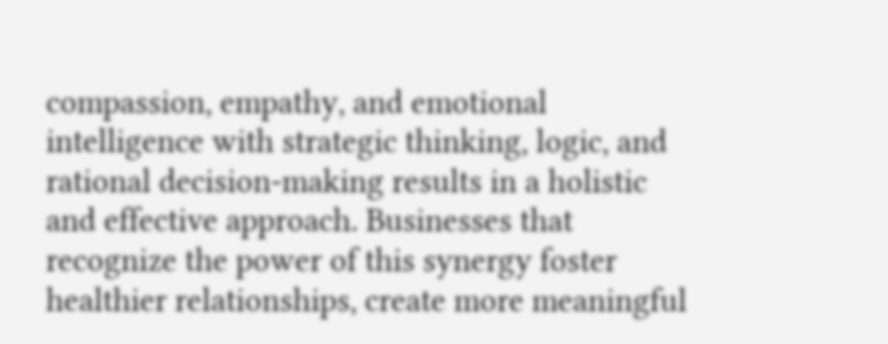compassion, empathy, and emotional intelligence with strategic thinking, logic, and rational decision-making results in a holistic and effective approach. Businesses that recognize the power of this synergy foster healthier relationships, create more meaningful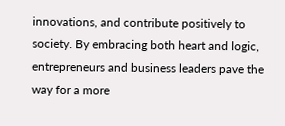innovations, and contribute positively to society. By embracing both heart and logic, entrepreneurs and business leaders pave the way for a more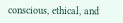conscious, ethical, and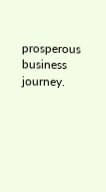prosperous business journey.